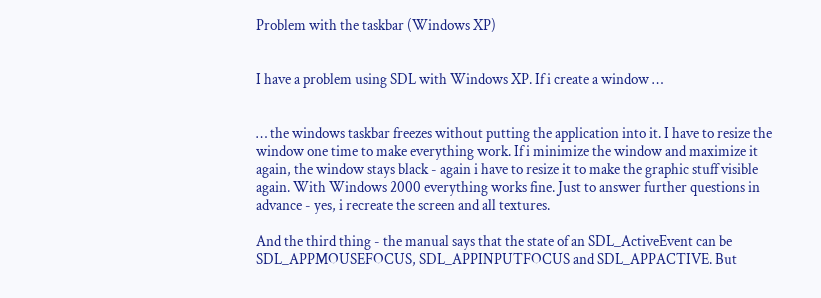Problem with the taskbar (Windows XP)


I have a problem using SDL with Windows XP. If i create a window …


… the windows taskbar freezes without putting the application into it. I have to resize the window one time to make everything work. If i minimize the window and maximize it again, the window stays black - again i have to resize it to make the graphic stuff visible again. With Windows 2000 everything works fine. Just to answer further questions in advance - yes, i recreate the screen and all textures.

And the third thing - the manual says that the state of an SDL_ActiveEvent can be SDL_APPMOUSEFOCUS, SDL_APPINPUTFOCUS and SDL_APPACTIVE. But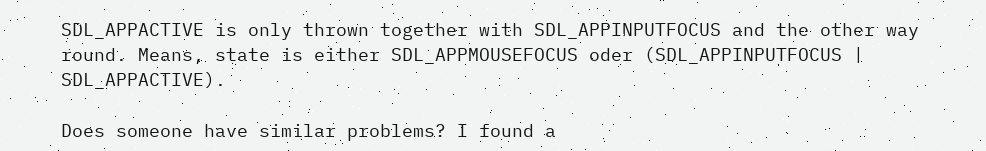SDL_APPACTIVE is only thrown together with SDL_APPINPUTFOCUS and the other way round. Means, state is either SDL_APPMOUSEFOCUS oder (SDL_APPINPUTFOCUS | SDL_APPACTIVE).

Does someone have similar problems? I found a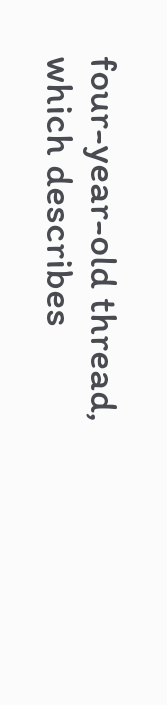four-year-old thread, which describes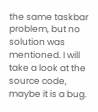the same taskbar problem, but no solution was mentioned. I will take a look at the source code, maybe it is a bug.